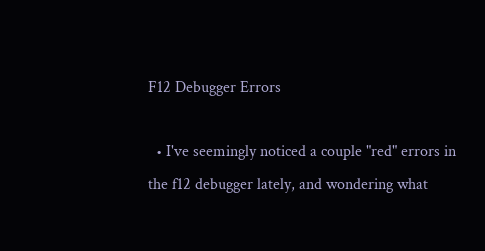F12 Debugger Errors

  • I've seemingly noticed a couple "red" errors in the f12 debugger lately, and wondering what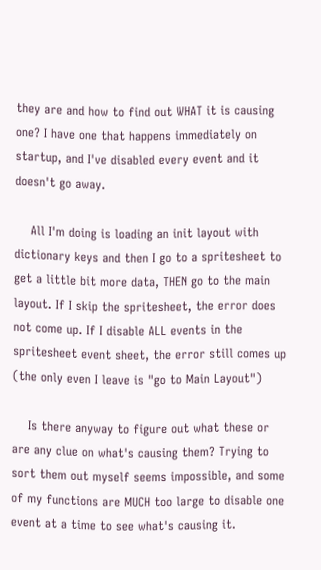they are and how to find out WHAT it is causing one? I have one that happens immediately on startup, and I've disabled every event and it doesn't go away.

    All I'm doing is loading an init layout with dictionary keys and then I go to a spritesheet to get a little bit more data, THEN go to the main layout. If I skip the spritesheet, the error does not come up. If I disable ALL events in the spritesheet event sheet, the error still comes up (the only even I leave is "go to Main Layout")

    Is there anyway to figure out what these or are any clue on what's causing them? Trying to sort them out myself seems impossible, and some of my functions are MUCH too large to disable one event at a time to see what's causing it.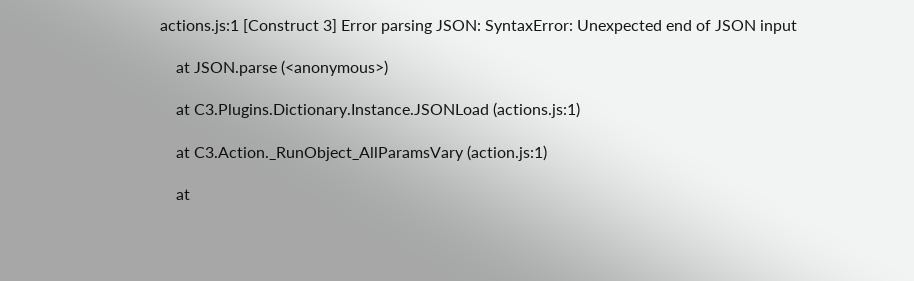actions.js:1 [Construct 3] Error parsing JSON: SyntaxError: Unexpected end of JSON input

    at JSON.parse (<anonymous>)

    at C3.Plugins.Dictionary.Instance.JSONLoad (actions.js:1)

    at C3.Action._RunObject_AllParamsVary (action.js:1)

    at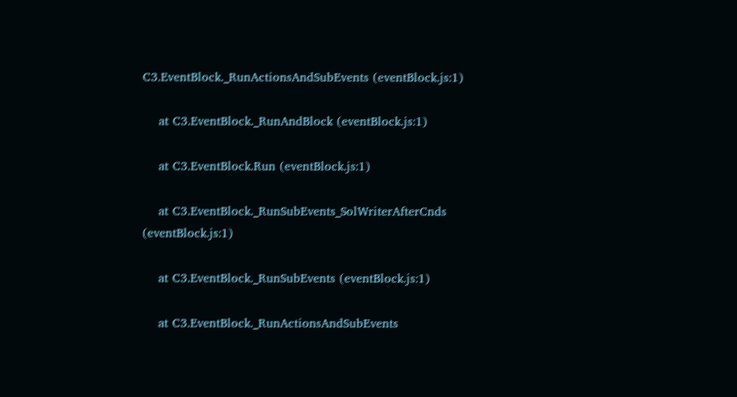C3.EventBlock._RunActionsAndSubEvents (eventBlock.js:1)

    at C3.EventBlock._RunAndBlock (eventBlock.js:1)

    at C3.EventBlock.Run (eventBlock.js:1)

    at C3.EventBlock._RunSubEvents_SolWriterAfterCnds (eventBlock.js:1)

    at C3.EventBlock._RunSubEvents (eventBlock.js:1)

    at C3.EventBlock._RunActionsAndSubEvents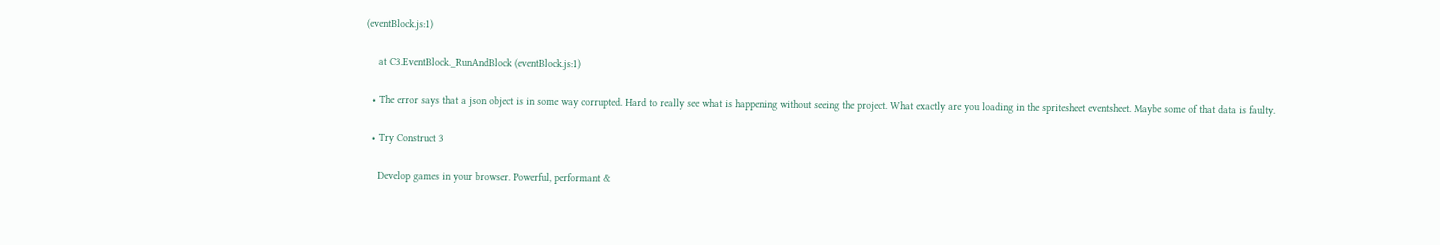(eventBlock.js:1)

    at C3.EventBlock._RunAndBlock (eventBlock.js:1)

  • The error says that a json object is in some way corrupted. Hard to really see what is happening without seeing the project. What exactly are you loading in the spritesheet eventsheet. Maybe some of that data is faulty.

  • Try Construct 3

    Develop games in your browser. Powerful, performant &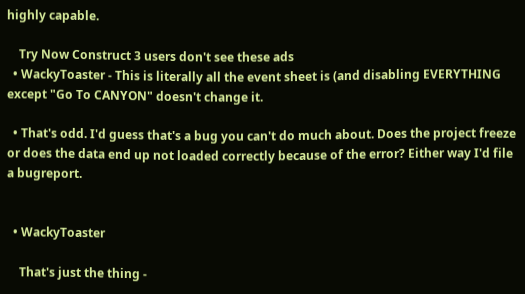highly capable.

    Try Now Construct 3 users don't see these ads
  • WackyToaster - This is literally all the event sheet is (and disabling EVERYTHING except "Go To CANYON" doesn't change it.

  • That's odd. I'd guess that's a bug you can't do much about. Does the project freeze or does the data end up not loaded correctly because of the error? Either way I'd file a bugreport.


  • WackyToaster

    That's just the thing -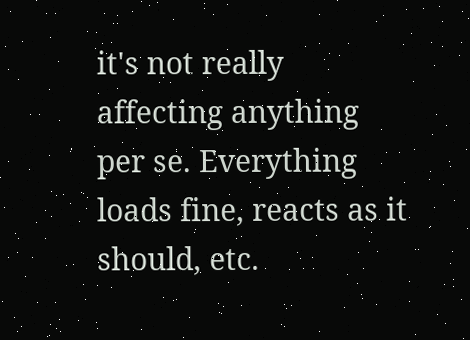it's not really affecting anything per se. Everything loads fine, reacts as it should, etc.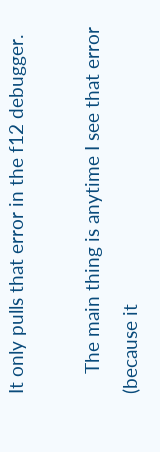It only pulls that error in the f12 debugger.

    The main thing is anytime I see that error (because it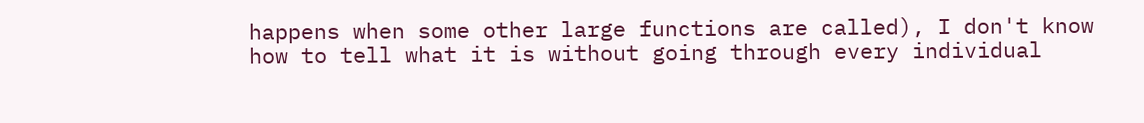happens when some other large functions are called), I don't know how to tell what it is without going through every individual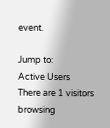event.

Jump to:
Active Users
There are 1 visitors browsing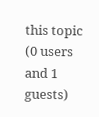this topic (0 users and 1 guests)